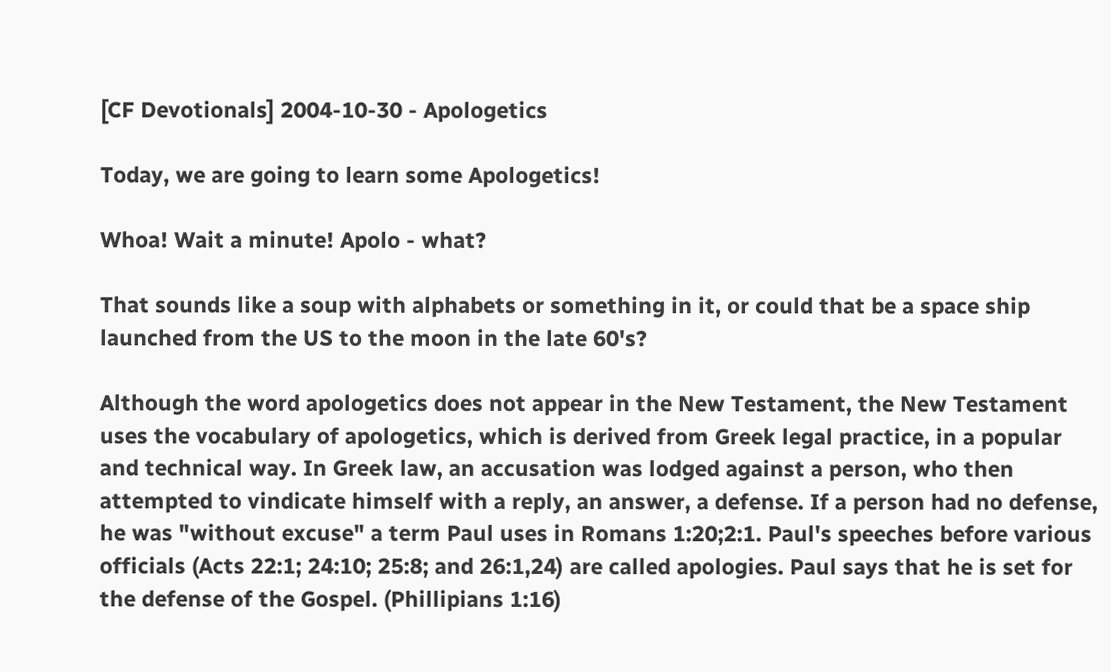[CF Devotionals] 2004-10-30 - Apologetics

Today, we are going to learn some Apologetics!

Whoa! Wait a minute! Apolo - what?

That sounds like a soup with alphabets or something in it, or could that be a space ship launched from the US to the moon in the late 60's?

Although the word apologetics does not appear in the New Testament, the New Testament uses the vocabulary of apologetics, which is derived from Greek legal practice, in a popular and technical way. In Greek law, an accusation was lodged against a person, who then attempted to vindicate himself with a reply, an answer, a defense. If a person had no defense, he was "without excuse" a term Paul uses in Romans 1:20;2:1. Paul's speeches before various officials (Acts 22:1; 24:10; 25:8; and 26:1,24) are called apologies. Paul says that he is set for the defense of the Gospel. (Phillipians 1:16)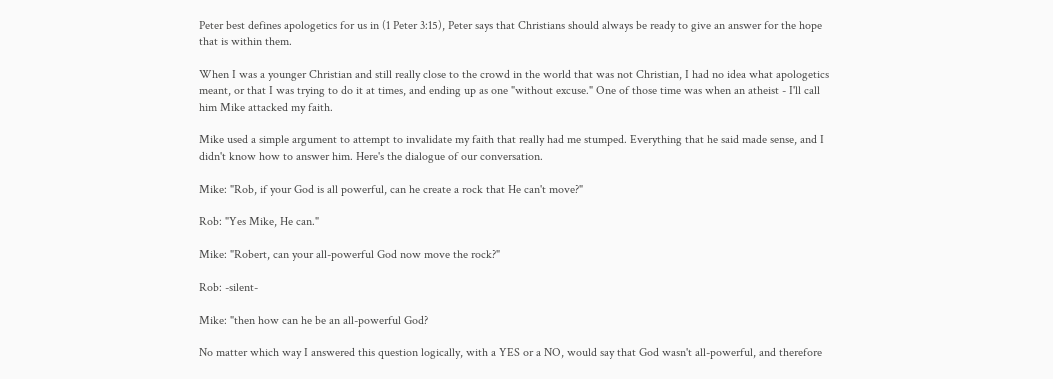Peter best defines apologetics for us in (1 Peter 3:15), Peter says that Christians should always be ready to give an answer for the hope that is within them.

When I was a younger Christian and still really close to the crowd in the world that was not Christian, I had no idea what apologetics meant, or that I was trying to do it at times, and ending up as one "without excuse." One of those time was when an atheist - I'll call him Mike attacked my faith.

Mike used a simple argument to attempt to invalidate my faith that really had me stumped. Everything that he said made sense, and I didn't know how to answer him. Here's the dialogue of our conversation.

Mike: "Rob, if your God is all powerful, can he create a rock that He can't move?"

Rob: "Yes Mike, He can."

Mike: "Robert, can your all-powerful God now move the rock?"

Rob: -silent-

Mike: "then how can he be an all-powerful God?

No matter which way I answered this question logically, with a YES or a NO, would say that God wasn't all-powerful, and therefore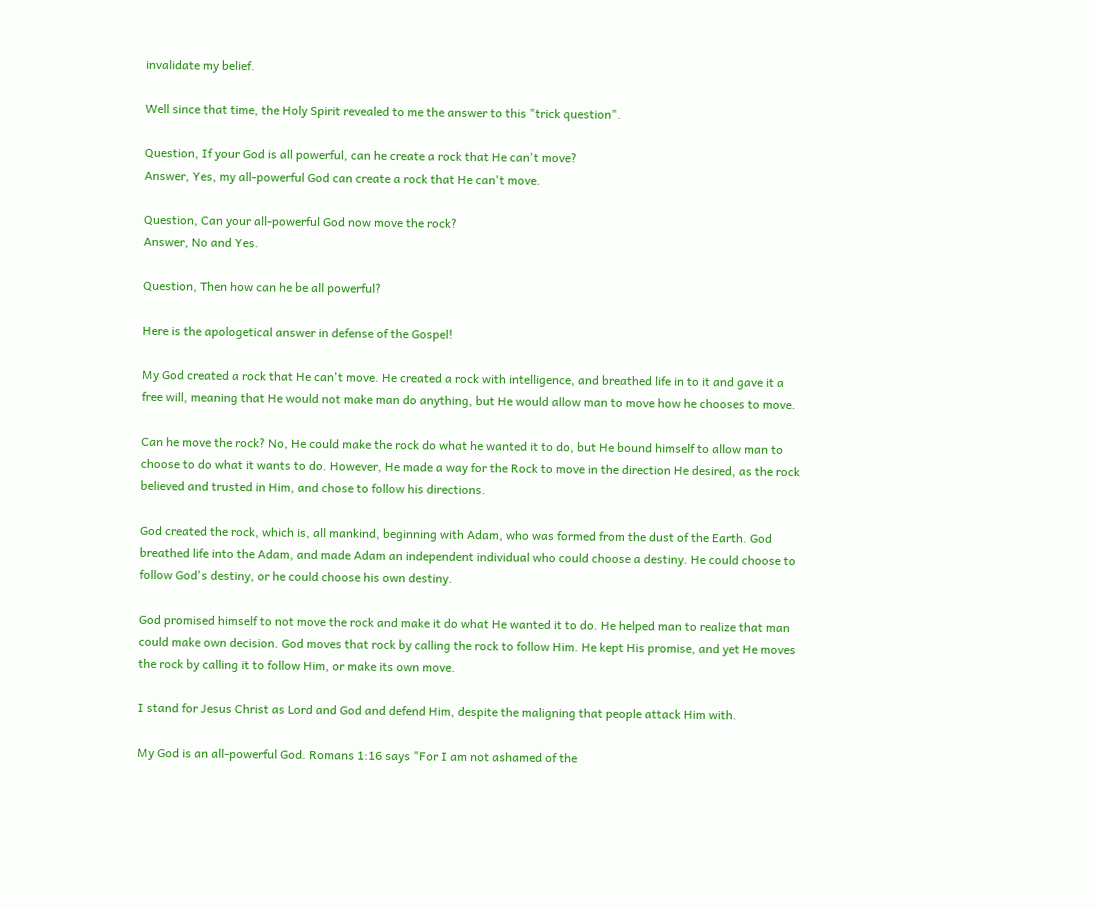invalidate my belief.

Well since that time, the Holy Spirit revealed to me the answer to this "trick question".

Question, If your God is all powerful, can he create a rock that He can't move?
Answer, Yes, my all-powerful God can create a rock that He can't move.

Question, Can your all-powerful God now move the rock?
Answer, No and Yes.

Question, Then how can he be all powerful?

Here is the apologetical answer in defense of the Gospel!

My God created a rock that He can't move. He created a rock with intelligence, and breathed life in to it and gave it a free will, meaning that He would not make man do anything, but He would allow man to move how he chooses to move.

Can he move the rock? No, He could make the rock do what he wanted it to do, but He bound himself to allow man to choose to do what it wants to do. However, He made a way for the Rock to move in the direction He desired, as the rock believed and trusted in Him, and chose to follow his directions.

God created the rock, which is, all mankind, beginning with Adam, who was formed from the dust of the Earth. God breathed life into the Adam, and made Adam an independent individual who could choose a destiny. He could choose to follow God's destiny, or he could choose his own destiny.

God promised himself to not move the rock and make it do what He wanted it to do. He helped man to realize that man could make own decision. God moves that rock by calling the rock to follow Him. He kept His promise, and yet He moves the rock by calling it to follow Him, or make its own move.

I stand for Jesus Christ as Lord and God and defend Him, despite the maligning that people attack Him with.

My God is an all-powerful God. Romans 1:16 says "For I am not ashamed of the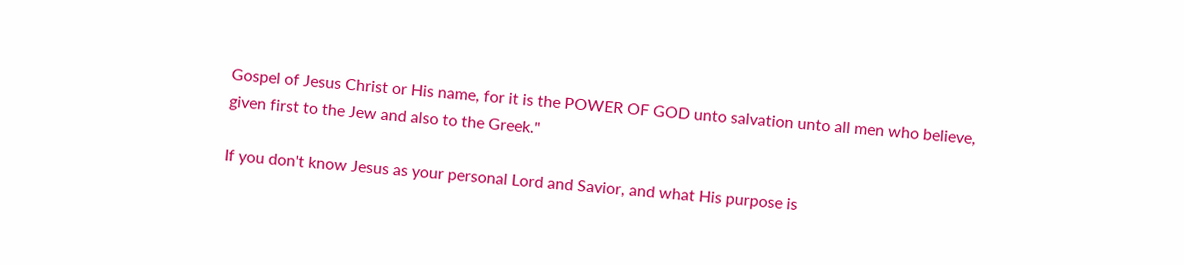Gospel of Jesus Christ or His name, for it is the POWER OF GOD unto salvation unto all men who believe, given first to the Jew and also to the Greek."

If you don't know Jesus as your personal Lord and Savior, and what His purpose is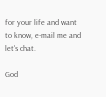for your life and want to know, e-mail me and let's chat.

God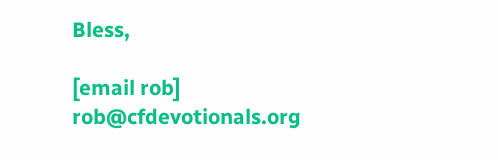Bless,

[email rob] rob@cfdevotionals.org